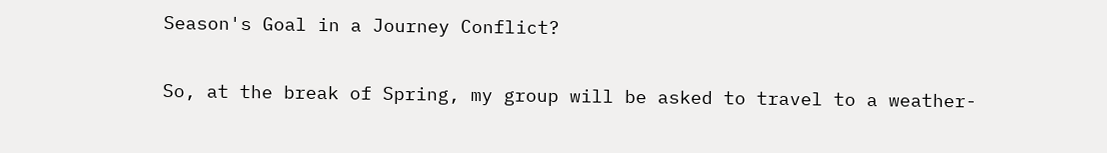Season's Goal in a Journey Conflict?

So, at the break of Spring, my group will be asked to travel to a weather-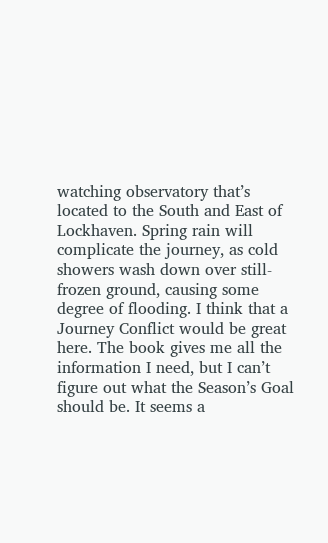watching observatory that’s located to the South and East of Lockhaven. Spring rain will complicate the journey, as cold showers wash down over still-frozen ground, causing some degree of flooding. I think that a Journey Conflict would be great here. The book gives me all the information I need, but I can’t figure out what the Season’s Goal should be. It seems a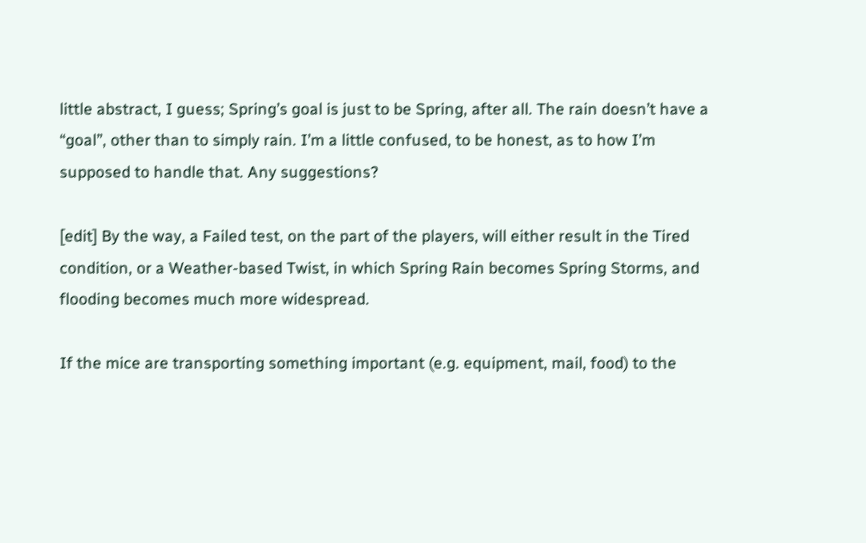little abstract, I guess; Spring’s goal is just to be Spring, after all. The rain doesn’t have a “goal”, other than to simply rain. I’m a little confused, to be honest, as to how I’m supposed to handle that. Any suggestions?

[edit] By the way, a Failed test, on the part of the players, will either result in the Tired condition, or a Weather-based Twist, in which Spring Rain becomes Spring Storms, and flooding becomes much more widespread.

If the mice are transporting something important (e.g. equipment, mail, food) to the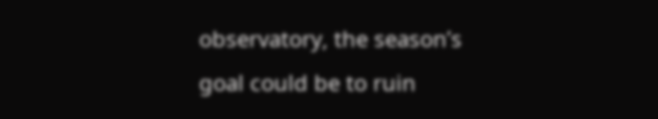observatory, the season’s goal could be to ruin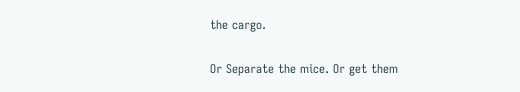the cargo.

Or Separate the mice. Or get them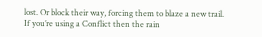lost. Or block their way, forcing them to blaze a new trail. If you’re using a Conflict then the rain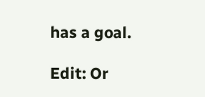has a goal.

Edit: Or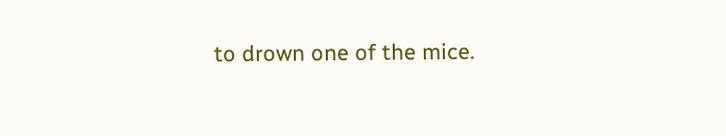to drown one of the mice.